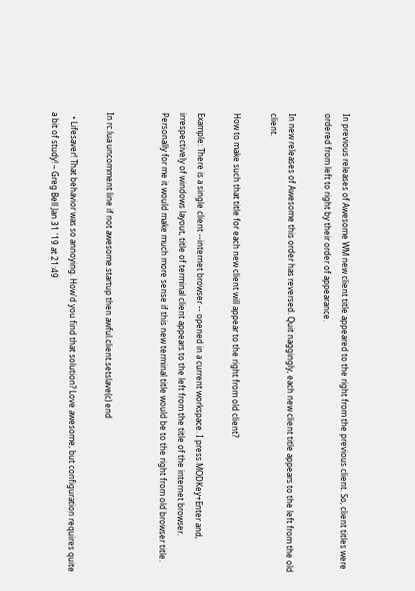In previous releases of Awesome WM new client title appeared to the right from the previous client. So, client titles were ordered from left to right by their order of appearance.

In new releases of Awesome this order has reversed. Quit naggingly, each new client title appears to the left from the old client.

How to make such that title for each new client will appear to the right from old client?

Example: There is a single client --internet browser -- opened in a current workspace. I press MODKey+Enter and, irrespectively of windows layout, title of terminal client appears to the left from the title of the internet browser. Personally for me it would make much more sense if this new terminal title would be to the right from old browser title.


In rc.lua uncomment line if not awesome.startup then awful.client.setslave(c) end

  • Lifesaver! That behavior was so annoying. How'd you find that solution? Love awesome, but configuration requires quite a bit of study! – Greg Bell Jan 31 '19 at 21:49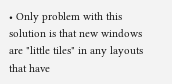• Only problem with this solution is that new windows are "little tiles" in any layouts that have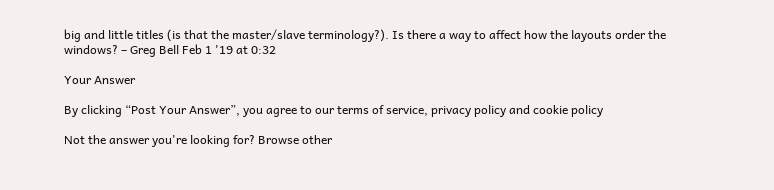big and little titles (is that the master/slave terminology?). Is there a way to affect how the layouts order the windows? – Greg Bell Feb 1 '19 at 0:32

Your Answer

By clicking “Post Your Answer”, you agree to our terms of service, privacy policy and cookie policy

Not the answer you're looking for? Browse other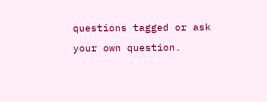questions tagged or ask your own question.